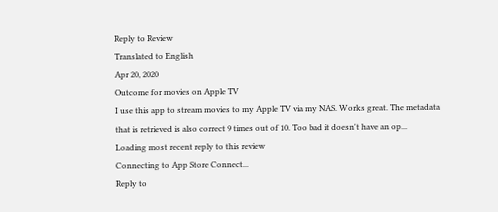Reply to Review
Translated to English
Apr 20, 2020
Outcome for movies on Apple TV
I use this app to stream movies to my Apple TV via my NAS. Works great. The metadata that is retrieved is also correct 9 times out of 10. Too bad it doesn't have an op...
Loading most recent reply to this review
Connecting to App Store Connect...
Reply to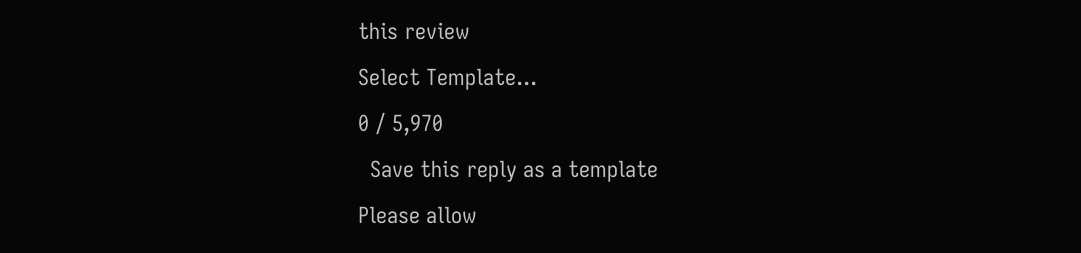this review
Select Template...
0 / 5,970
  Save this reply as a template
Please allow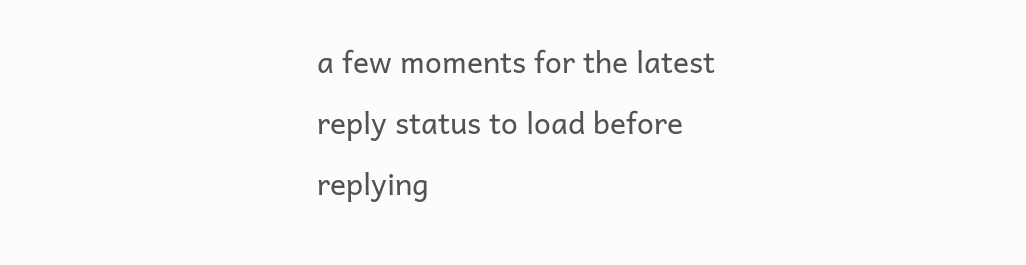a few moments for the latest reply status to load before replying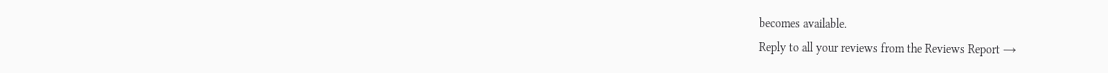becomes available.
Reply to all your reviews from the Reviews Report →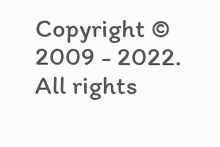Copyright © 2009 - 2022. All rights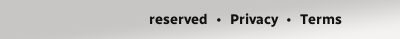reserved  •  Privacy  •  Terms